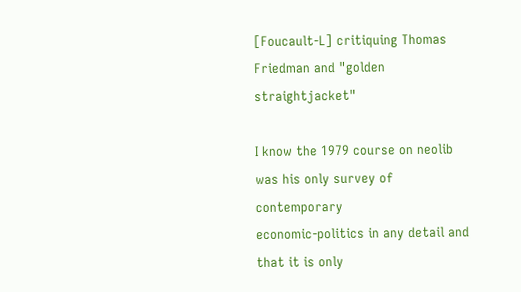[Foucault-L] critiquing Thomas Friedman and "golden straightjacket"

I know the 1979 course on neolib was his only survey of contemporary
economic-politics in any detail and that it is only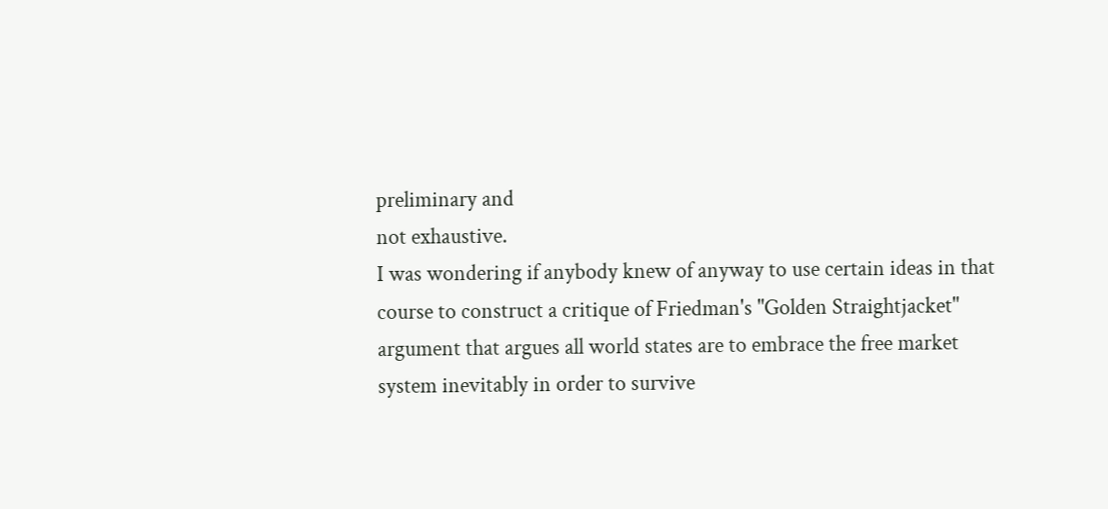preliminary and
not exhaustive.
I was wondering if anybody knew of anyway to use certain ideas in that
course to construct a critique of Friedman's "Golden Straightjacket"
argument that argues all world states are to embrace the free market
system inevitably in order to survive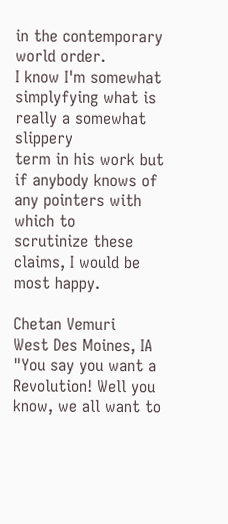in the contemporary world order.
I know I'm somewhat simplyfying what is really a somewhat slippery
term in his work but if anybody knows of any pointers with which to
scrutinize these claims, I would be most happy.

Chetan Vemuri
West Des Moines, IA
"You say you want a Revolution! Well you know, we all want to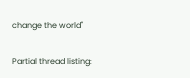change the world"

Partial thread listing: